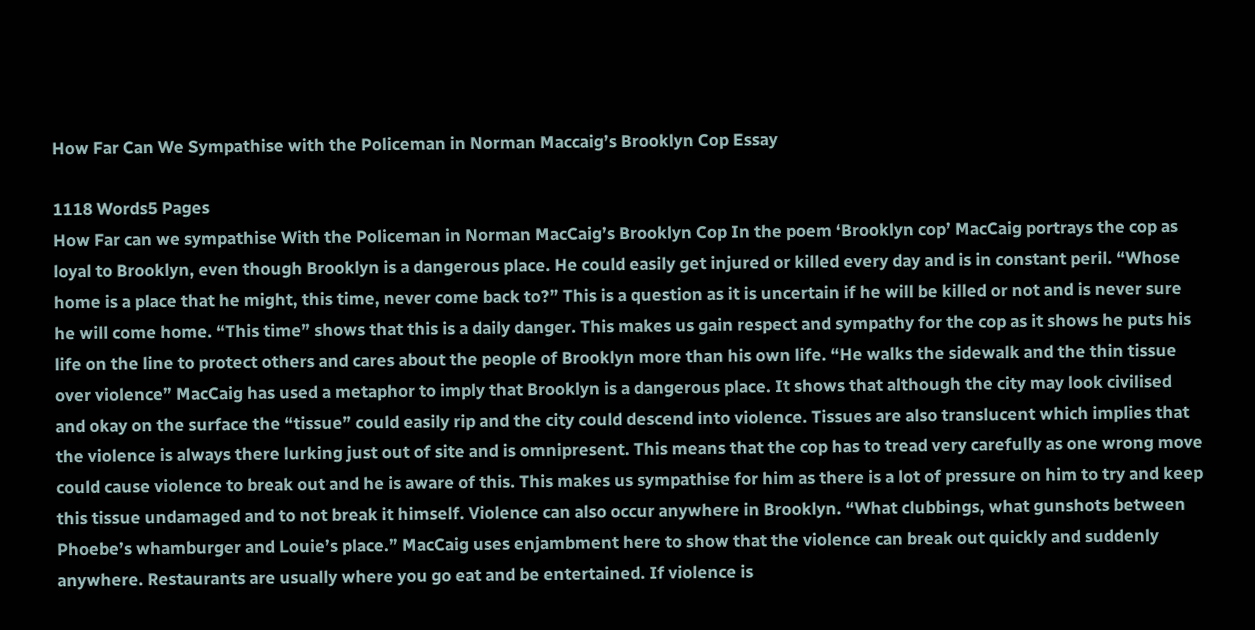How Far Can We Sympathise with the Policeman in Norman Maccaig’s Brooklyn Cop Essay

1118 Words5 Pages
How Far can we sympathise With the Policeman in Norman MacCaig’s Brooklyn Cop In the poem ‘Brooklyn cop’ MacCaig portrays the cop as loyal to Brooklyn, even though Brooklyn is a dangerous place. He could easily get injured or killed every day and is in constant peril. “Whose home is a place that he might, this time, never come back to?” This is a question as it is uncertain if he will be killed or not and is never sure he will come home. “This time” shows that this is a daily danger. This makes us gain respect and sympathy for the cop as it shows he puts his life on the line to protect others and cares about the people of Brooklyn more than his own life. “He walks the sidewalk and the thin tissue over violence” MacCaig has used a metaphor to imply that Brooklyn is a dangerous place. It shows that although the city may look civilised and okay on the surface the “tissue” could easily rip and the city could descend into violence. Tissues are also translucent which implies that the violence is always there lurking just out of site and is omnipresent. This means that the cop has to tread very carefully as one wrong move could cause violence to break out and he is aware of this. This makes us sympathise for him as there is a lot of pressure on him to try and keep this tissue undamaged and to not break it himself. Violence can also occur anywhere in Brooklyn. “What clubbings, what gunshots between Phoebe’s whamburger and Louie’s place.” MacCaig uses enjambment here to show that the violence can break out quickly and suddenly anywhere. Restaurants are usually where you go eat and be entertained. If violence is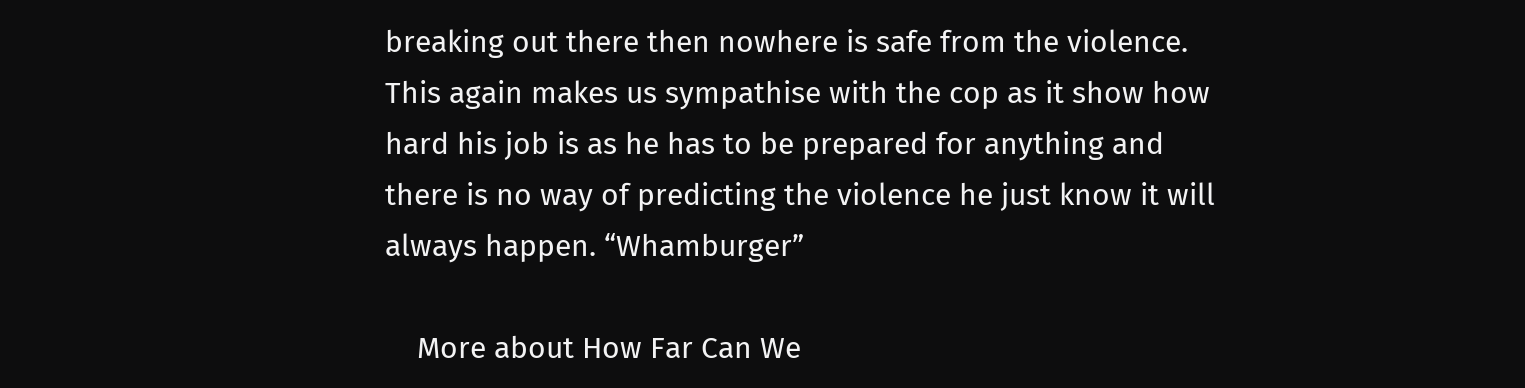breaking out there then nowhere is safe from the violence. This again makes us sympathise with the cop as it show how hard his job is as he has to be prepared for anything and there is no way of predicting the violence he just know it will always happen. “Whamburger”

    More about How Far Can We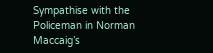Sympathise with the Policeman in Norman Maccaig’s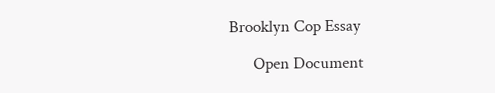Brooklyn Cop Essay

      Open Document